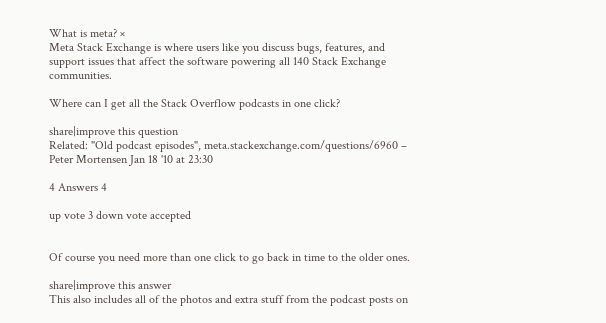What is meta? ×
Meta Stack Exchange is where users like you discuss bugs, features, and support issues that affect the software powering all 140 Stack Exchange communities.

Where can I get all the Stack Overflow podcasts in one click?

share|improve this question
Related: "Old podcast episodes", meta.stackexchange.com/questions/6960 –  Peter Mortensen Jan 18 '10 at 23:30

4 Answers 4

up vote 3 down vote accepted


Of course you need more than one click to go back in time to the older ones.

share|improve this answer
This also includes all of the photos and extra stuff from the podcast posts on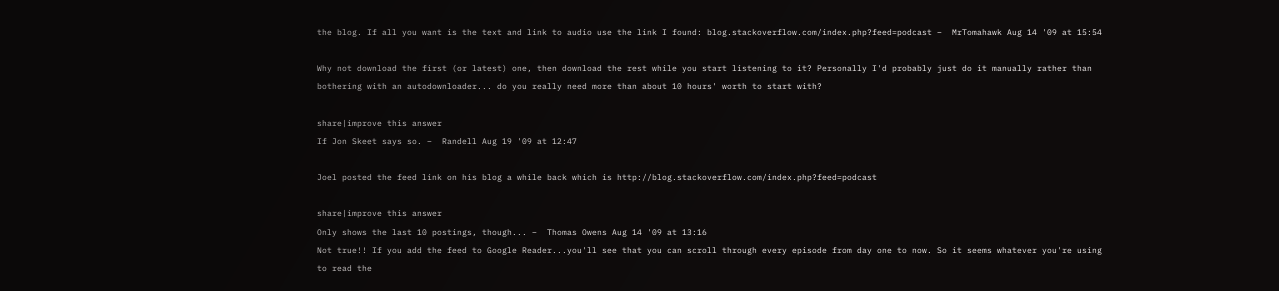the blog. If all you want is the text and link to audio use the link I found: blog.stackoverflow.com/index.php?feed=podcast –  MrTomahawk Aug 14 '09 at 15:54

Why not download the first (or latest) one, then download the rest while you start listening to it? Personally I'd probably just do it manually rather than bothering with an autodownloader... do you really need more than about 10 hours' worth to start with?

share|improve this answer
If Jon Skeet says so. –  Randell Aug 19 '09 at 12:47

Joel posted the feed link on his blog a while back which is http://blog.stackoverflow.com/index.php?feed=podcast

share|improve this answer
Only shows the last 10 postings, though... –  Thomas Owens Aug 14 '09 at 13:16
Not true!! If you add the feed to Google Reader...you'll see that you can scroll through every episode from day one to now. So it seems whatever you're using to read the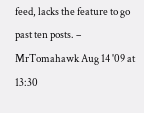feed, lacks the feature to go past ten posts. –  MrTomahawk Aug 14 '09 at 13:30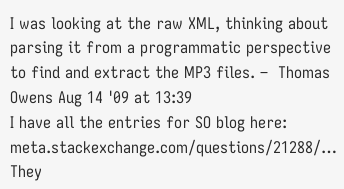I was looking at the raw XML, thinking about parsing it from a programmatic perspective to find and extract the MP3 files. –  Thomas Owens Aug 14 '09 at 13:39
I have all the entries for SO blog here: meta.stackexchange.com/questions/21288/… They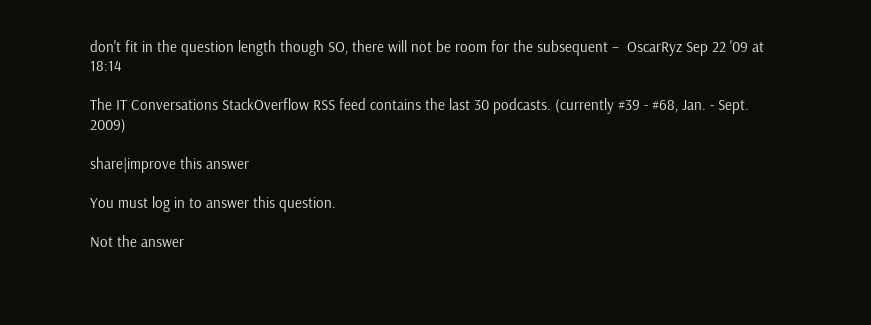don't fit in the question length though SO, there will not be room for the subsequent –  OscarRyz Sep 22 '09 at 18:14

The IT Conversations StackOverflow RSS feed contains the last 30 podcasts. (currently #39 - #68, Jan. - Sept. 2009)

share|improve this answer

You must log in to answer this question.

Not the answer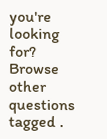you're looking for? Browse other questions tagged .